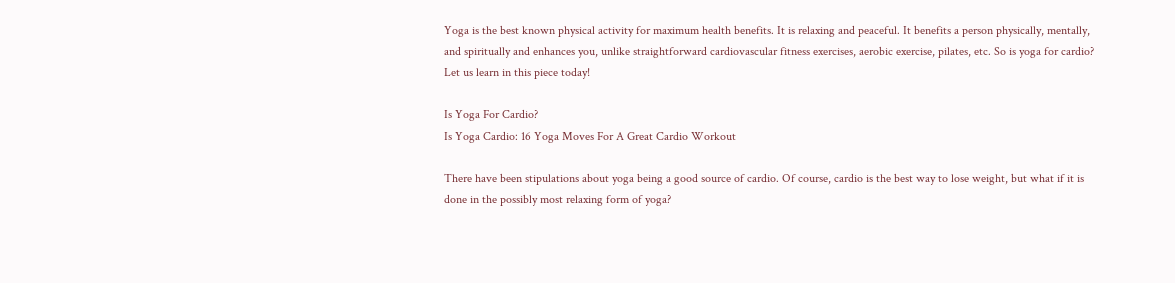Yoga is the best known physical activity for maximum health benefits. It is relaxing and peaceful. It benefits a person physically, mentally, and spiritually and enhances you, unlike straightforward cardiovascular fitness exercises, aerobic exercise, pilates, etc. So is yoga for cardio? Let us learn in this piece today!

Is Yoga For Cardio?
Is Yoga Cardio: 16 Yoga Moves For A Great Cardio Workout

There have been stipulations about yoga being a good source of cardio. Of course, cardio is the best way to lose weight, but what if it is done in the possibly most relaxing form of yoga?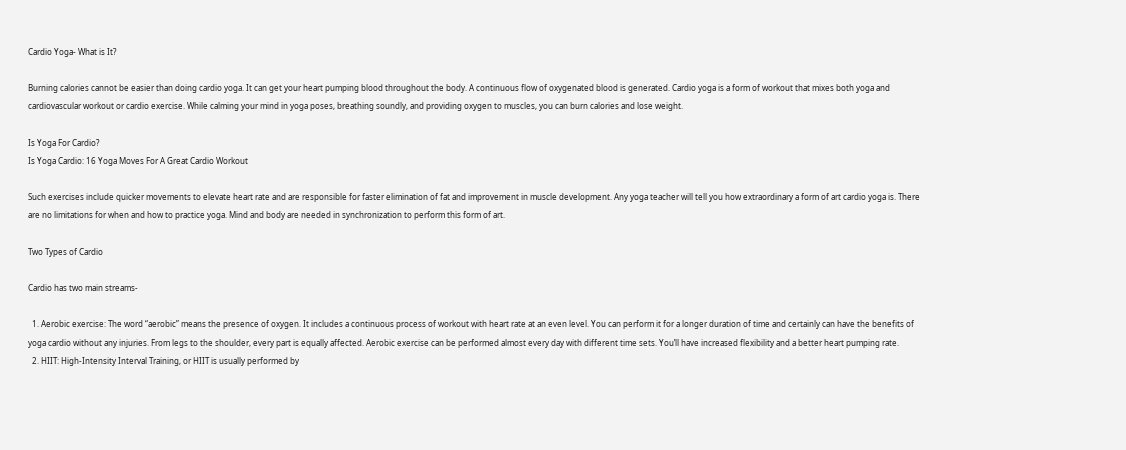Cardio Yoga- What is It?

Burning calories cannot be easier than doing cardio yoga. It can get your heart pumping blood throughout the body. A continuous flow of oxygenated blood is generated. Cardio yoga is a form of workout that mixes both yoga and cardiovascular workout or cardio exercise. While calming your mind in yoga poses, breathing soundly, and providing oxygen to muscles, you can burn calories and lose weight.

Is Yoga For Cardio?
Is Yoga Cardio: 16 Yoga Moves For A Great Cardio Workout

Such exercises include quicker movements to elevate heart rate and are responsible for faster elimination of fat and improvement in muscle development. Any yoga teacher will tell you how extraordinary a form of art cardio yoga is. There are no limitations for when and how to practice yoga. Mind and body are needed in synchronization to perform this form of art.

Two Types of Cardio

Cardio has two main streams-

  1. Aerobic exercise: The word “aerobic” means the presence of oxygen. It includes a continuous process of workout with heart rate at an even level. You can perform it for a longer duration of time and certainly can have the benefits of yoga cardio without any injuries. From legs to the shoulder, every part is equally affected. Aerobic exercise can be performed almost every day with different time sets. You’ll have increased flexibility and a better heart pumping rate.
  2. HIIT: High-Intensity Interval Training, or HIIT is usually performed by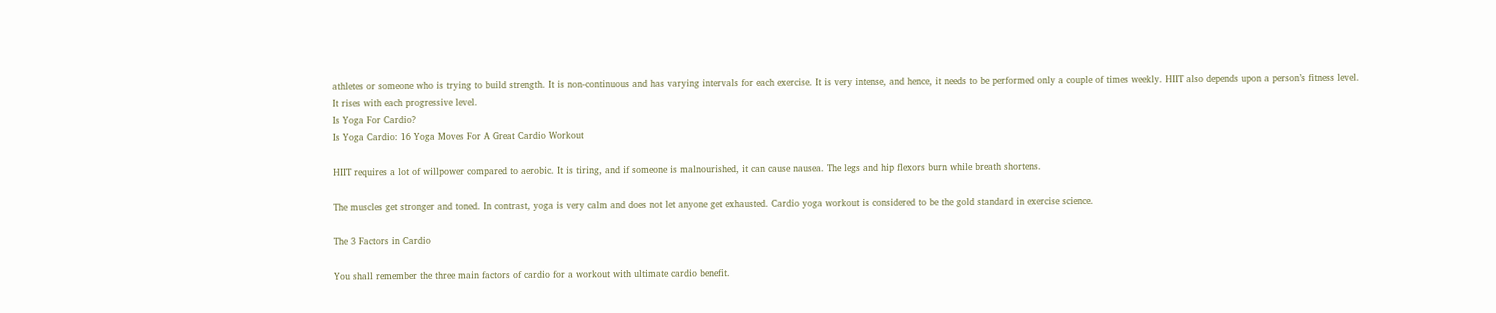athletes or someone who is trying to build strength. It is non-continuous and has varying intervals for each exercise. It is very intense, and hence, it needs to be performed only a couple of times weekly. HIIT also depends upon a person’s fitness level. It rises with each progressive level.
Is Yoga For Cardio?
Is Yoga Cardio: 16 Yoga Moves For A Great Cardio Workout

HIIT requires a lot of willpower compared to aerobic. It is tiring, and if someone is malnourished, it can cause nausea. The legs and hip flexors burn while breath shortens.

The muscles get stronger and toned. In contrast, yoga is very calm and does not let anyone get exhausted. Cardio yoga workout is considered to be the gold standard in exercise science.

The 3 Factors in Cardio

You shall remember the three main factors of cardio for a workout with ultimate cardio benefit.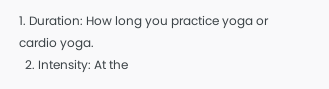1. Duration: How long you practice yoga or cardio yoga.
  2. Intensity: At the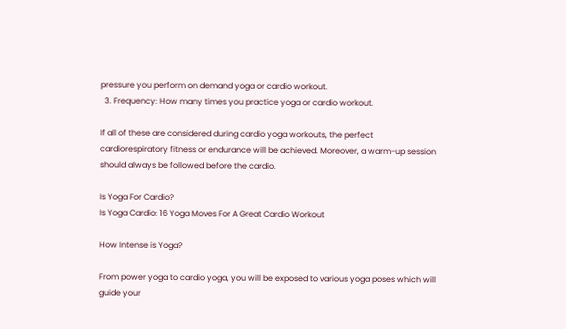pressure you perform on demand yoga or cardio workout.
  3. Frequency: How many times you practice yoga or cardio workout.

If all of these are considered during cardio yoga workouts, the perfect cardiorespiratory fitness or endurance will be achieved. Moreover, a warm-up session should always be followed before the cardio.

Is Yoga For Cardio?
Is Yoga Cardio: 16 Yoga Moves For A Great Cardio Workout

How Intense is Yoga?

From power yoga to cardio yoga, you will be exposed to various yoga poses which will guide your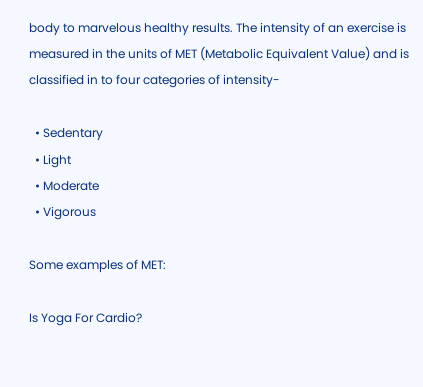body to marvelous healthy results. The intensity of an exercise is measured in the units of MET (Metabolic Equivalent Value) and is classified in to four categories of intensity-

  • Sedentary
  • Light
  • Moderate
  • Vigorous

Some examples of MET:

Is Yoga For Cardio?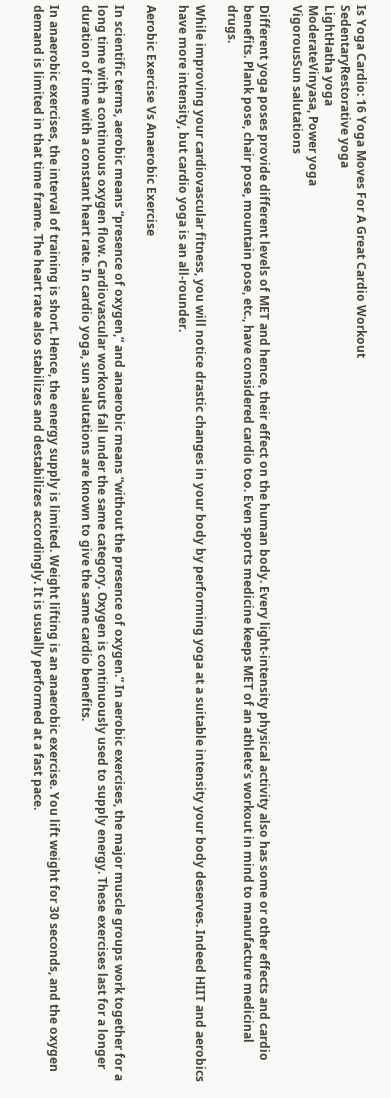Is Yoga Cardio: 16 Yoga Moves For A Great Cardio Workout
SedentaryRestorative yoga
LightHatha yoga
ModerateVinyasa, Power yoga
VigorousSun salutations

Different yoga poses provide different levels of MET and hence, their effect on the human body. Every light-intensity physical activity also has some or other effects and cardio benefits. Plank pose, chair pose, mountain pose, etc., have considered cardio too. Even sports medicine keeps MET of an athlete’s workout in mind to manufacture medicinal drugs.

While improving your cardiovascular fitness, you will notice drastic changes in your body by performing yoga at a suitable intensity your body deserves. Indeed HIIT and aerobics have more intensity, but cardio yoga is an all-rounder.

Aerobic Exercise Vs Anaerobic Exercise

In scientific terms, aerobic means “presence of oxygen,” and anaerobic means “without the presence of oxygen.” In aerobic exercises, the major muscle groups work together for a long time with a continuous oxygen flow. Cardiovascular workouts fall under the same category. Oxygen is continuously used to supply energy. These exercises last for a longer duration of time with a constant heart rate. In cardio yoga, sun salutations are known to give the same cardio benefits.

In anaerobic exercises, the interval of training is short. Hence, the energy supply is limited. Weight lifting is an anaerobic exercise. You lift weight for 30 seconds, and the oxygen demand is limited in that time frame. The heart rate also stabilizes and destabilizes accordingly. It is usually performed at a fast pace.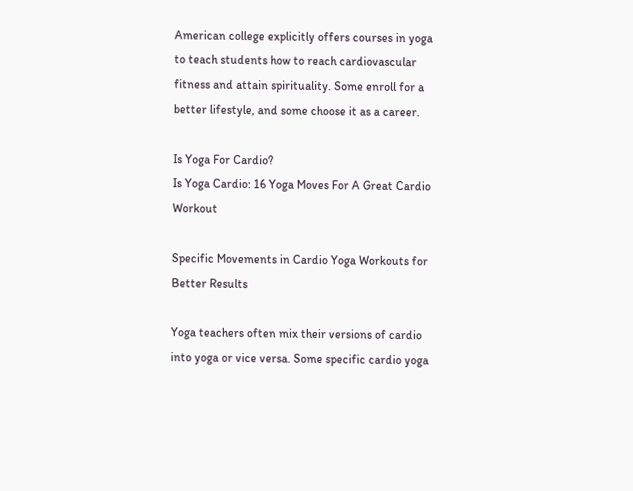American college explicitly offers courses in yoga to teach students how to reach cardiovascular fitness and attain spirituality. Some enroll for a better lifestyle, and some choose it as a career.

Is Yoga For Cardio?
Is Yoga Cardio: 16 Yoga Moves For A Great Cardio Workout

Specific Movements in Cardio Yoga Workouts for Better Results

Yoga teachers often mix their versions of cardio into yoga or vice versa. Some specific cardio yoga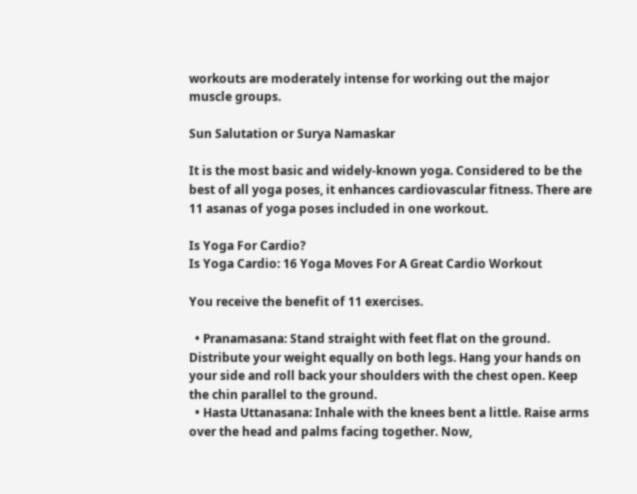workouts are moderately intense for working out the major muscle groups.

Sun Salutation or Surya Namaskar

It is the most basic and widely-known yoga. Considered to be the best of all yoga poses, it enhances cardiovascular fitness. There are 11 asanas of yoga poses included in one workout.

Is Yoga For Cardio?
Is Yoga Cardio: 16 Yoga Moves For A Great Cardio Workout

You receive the benefit of 11 exercises.

  • Pranamasana: Stand straight with feet flat on the ground. Distribute your weight equally on both legs. Hang your hands on your side and roll back your shoulders with the chest open. Keep the chin parallel to the ground.
  • Hasta Uttanasana: Inhale with the knees bent a little. Raise arms over the head and palms facing together. Now,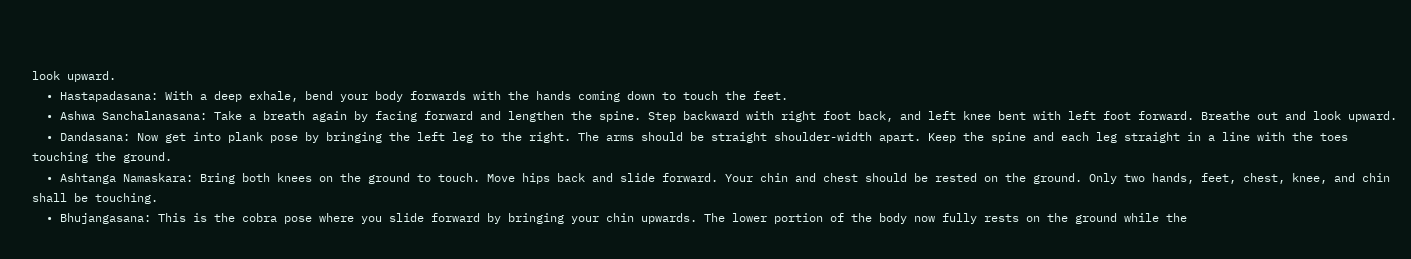look upward.
  • Hastapadasana: With a deep exhale, bend your body forwards with the hands coming down to touch the feet.
  • Ashwa Sanchalanasana: Take a breath again by facing forward and lengthen the spine. Step backward with right foot back, and left knee bent with left foot forward. Breathe out and look upward.
  • Dandasana: Now get into plank pose by bringing the left leg to the right. The arms should be straight shoulder-width apart. Keep the spine and each leg straight in a line with the toes touching the ground.
  • Ashtanga Namaskara: Bring both knees on the ground to touch. Move hips back and slide forward. Your chin and chest should be rested on the ground. Only two hands, feet, chest, knee, and chin shall be touching.
  • Bhujangasana: This is the cobra pose where you slide forward by bringing your chin upwards. The lower portion of the body now fully rests on the ground while the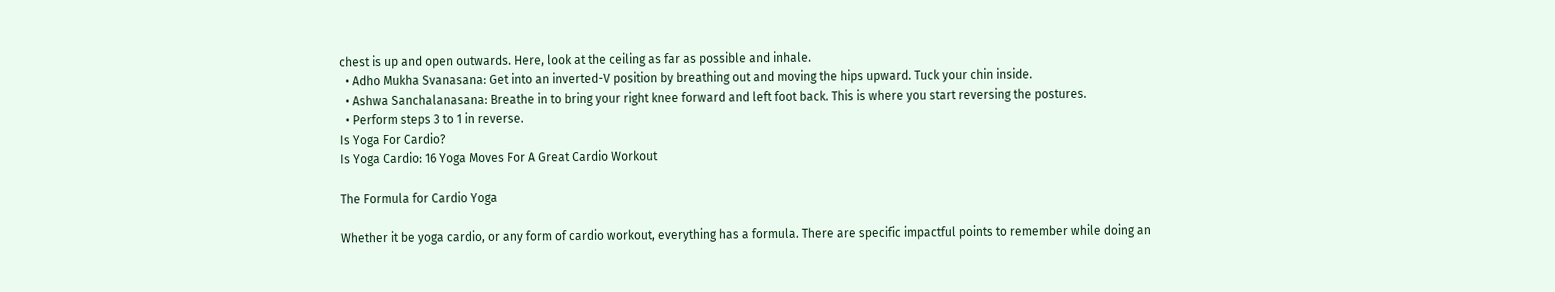chest is up and open outwards. Here, look at the ceiling as far as possible and inhale.
  • Adho Mukha Svanasana: Get into an inverted-V position by breathing out and moving the hips upward. Tuck your chin inside.
  • Ashwa Sanchalanasana: Breathe in to bring your right knee forward and left foot back. This is where you start reversing the postures.
  • Perform steps 3 to 1 in reverse.
Is Yoga For Cardio?
Is Yoga Cardio: 16 Yoga Moves For A Great Cardio Workout

The Formula for Cardio Yoga

Whether it be yoga cardio, or any form of cardio workout, everything has a formula. There are specific impactful points to remember while doing an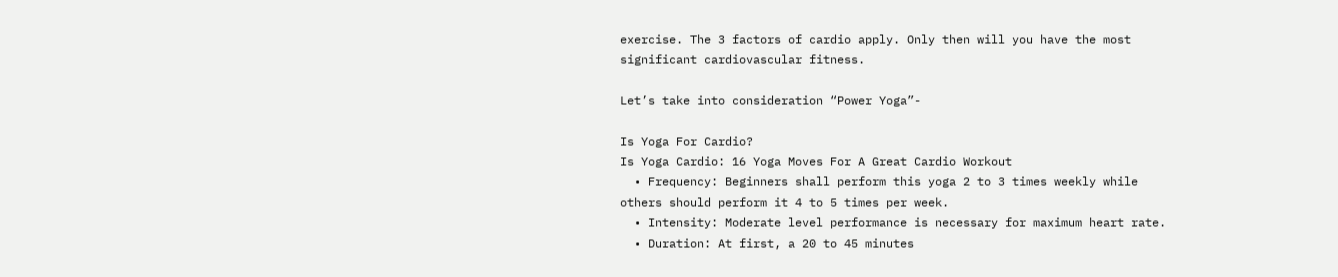exercise. The 3 factors of cardio apply. Only then will you have the most significant cardiovascular fitness.

Let’s take into consideration “Power Yoga”-

Is Yoga For Cardio?
Is Yoga Cardio: 16 Yoga Moves For A Great Cardio Workout
  • Frequency: Beginners shall perform this yoga 2 to 3 times weekly while others should perform it 4 to 5 times per week.
  • Intensity: Moderate level performance is necessary for maximum heart rate.
  • Duration: At first, a 20 to 45 minutes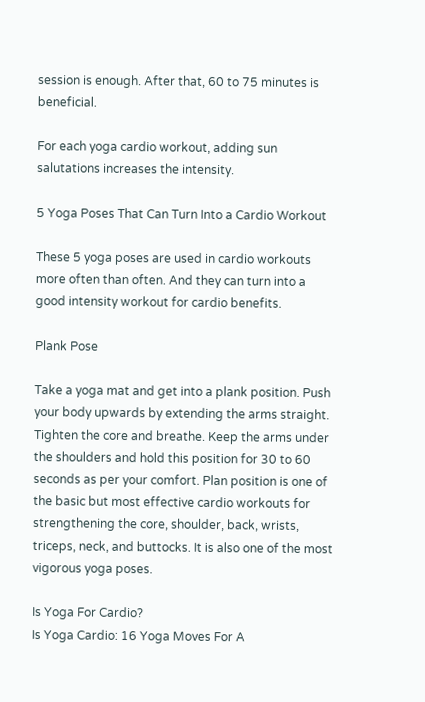session is enough. After that, 60 to 75 minutes is beneficial.

For each yoga cardio workout, adding sun salutations increases the intensity.

5 Yoga Poses That Can Turn Into a Cardio Workout

These 5 yoga poses are used in cardio workouts more often than often. And they can turn into a good intensity workout for cardio benefits.

Plank Pose

Take a yoga mat and get into a plank position. Push your body upwards by extending the arms straight. Tighten the core and breathe. Keep the arms under the shoulders and hold this position for 30 to 60 seconds as per your comfort. Plan position is one of the basic but most effective cardio workouts for strengthening the core, shoulder, back, wrists, triceps, neck, and buttocks. It is also one of the most vigorous yoga poses.

Is Yoga For Cardio?
Is Yoga Cardio: 16 Yoga Moves For A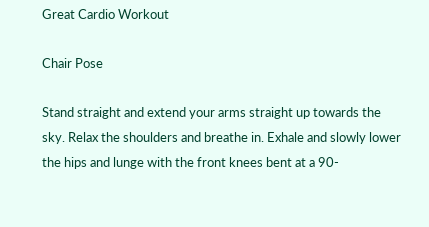Great Cardio Workout

Chair Pose

Stand straight and extend your arms straight up towards the sky. Relax the shoulders and breathe in. Exhale and slowly lower the hips and lunge with the front knees bent at a 90-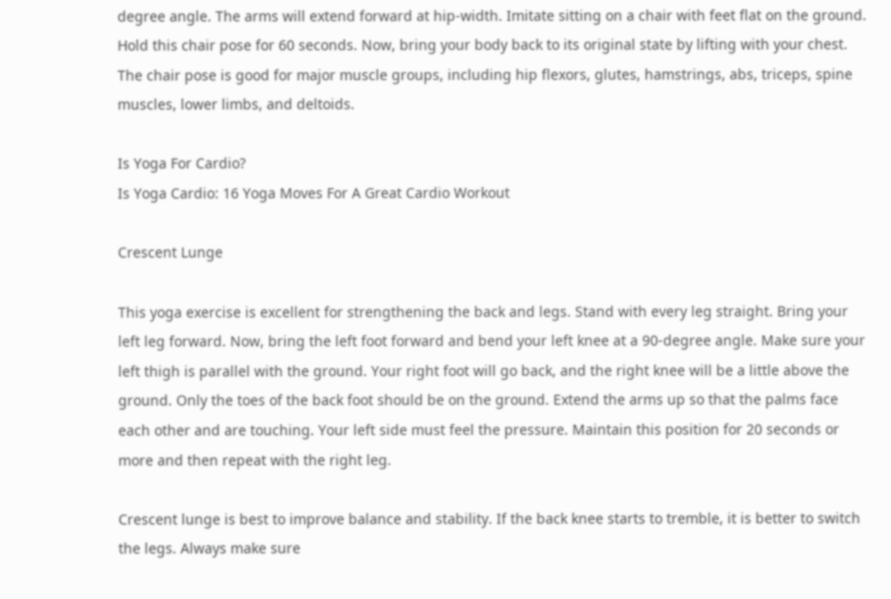degree angle. The arms will extend forward at hip-width. Imitate sitting on a chair with feet flat on the ground. Hold this chair pose for 60 seconds. Now, bring your body back to its original state by lifting with your chest. The chair pose is good for major muscle groups, including hip flexors, glutes, hamstrings, abs, triceps, spine muscles, lower limbs, and deltoids.

Is Yoga For Cardio?
Is Yoga Cardio: 16 Yoga Moves For A Great Cardio Workout

Crescent Lunge

This yoga exercise is excellent for strengthening the back and legs. Stand with every leg straight. Bring your left leg forward. Now, bring the left foot forward and bend your left knee at a 90-degree angle. Make sure your left thigh is parallel with the ground. Your right foot will go back, and the right knee will be a little above the ground. Only the toes of the back foot should be on the ground. Extend the arms up so that the palms face each other and are touching. Your left side must feel the pressure. Maintain this position for 20 seconds or more and then repeat with the right leg.

Crescent lunge is best to improve balance and stability. If the back knee starts to tremble, it is better to switch the legs. Always make sure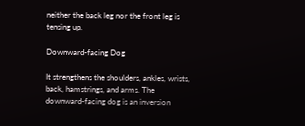neither the back leg nor the front leg is tensing up.

Downward-facing Dog

It strengthens the shoulders, ankles, wrists, back, hamstrings, and arms. The downward-facing dog is an inversion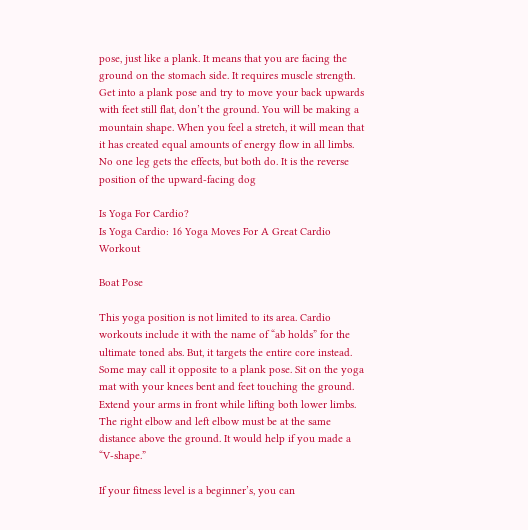pose, just like a plank. It means that you are facing the ground on the stomach side. It requires muscle strength. Get into a plank pose and try to move your back upwards with feet still flat, don’t the ground. You will be making a mountain shape. When you feel a stretch, it will mean that it has created equal amounts of energy flow in all limbs. No one leg gets the effects, but both do. It is the reverse position of the upward-facing dog

Is Yoga For Cardio?
Is Yoga Cardio: 16 Yoga Moves For A Great Cardio Workout

Boat Pose

This yoga position is not limited to its area. Cardio workouts include it with the name of “ab holds” for the ultimate toned abs. But, it targets the entire core instead. Some may call it opposite to a plank pose. Sit on the yoga mat with your knees bent and feet touching the ground. Extend your arms in front while lifting both lower limbs. The right elbow and left elbow must be at the same distance above the ground. It would help if you made a “V-shape.”

If your fitness level is a beginner’s, you can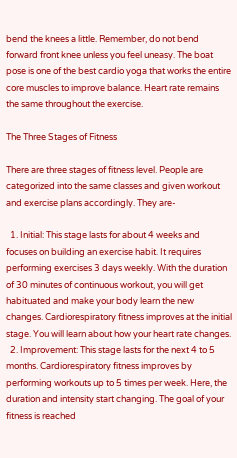bend the knees a little. Remember, do not bend forward front knee unless you feel uneasy. The boat pose is one of the best cardio yoga that works the entire core muscles to improve balance. Heart rate remains the same throughout the exercise.

The Three Stages of Fitness

There are three stages of fitness level. People are categorized into the same classes and given workout and exercise plans accordingly. They are-

  1. Initial: This stage lasts for about 4 weeks and focuses on building an exercise habit. It requires performing exercises 3 days weekly. With the duration of 30 minutes of continuous workout, you will get habituated and make your body learn the new changes. Cardiorespiratory fitness improves at the initial stage. You will learn about how your heart rate changes.
  2. Improvement: This stage lasts for the next 4 to 5 months. Cardiorespiratory fitness improves by performing workouts up to 5 times per week. Here, the duration and intensity start changing. The goal of your fitness is reached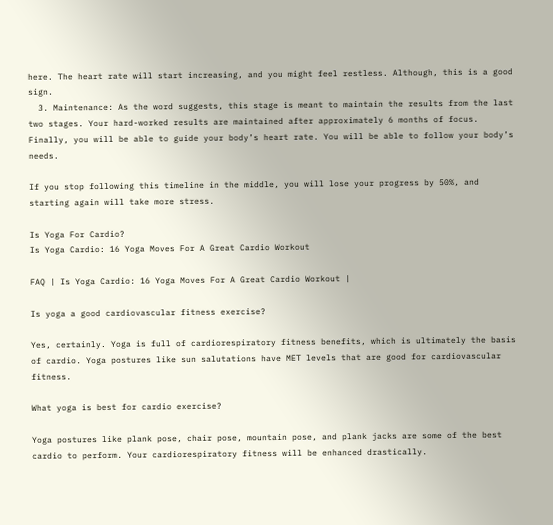here. The heart rate will start increasing, and you might feel restless. Although, this is a good sign.
  3. Maintenance: As the word suggests, this stage is meant to maintain the results from the last two stages. Your hard-worked results are maintained after approximately 6 months of focus. Finally, you will be able to guide your body’s heart rate. You will be able to follow your body’s needs.

If you stop following this timeline in the middle, you will lose your progress by 50%, and starting again will take more stress.

Is Yoga For Cardio?
Is Yoga Cardio: 16 Yoga Moves For A Great Cardio Workout

FAQ | Is Yoga Cardio: 16 Yoga Moves For A Great Cardio Workout |

Is yoga a good cardiovascular fitness exercise?

Yes, certainly. Yoga is full of cardiorespiratory fitness benefits, which is ultimately the basis of cardio. Yoga postures like sun salutations have MET levels that are good for cardiovascular fitness.

What yoga is best for cardio exercise?

Yoga postures like plank pose, chair pose, mountain pose, and plank jacks are some of the best cardio to perform. Your cardiorespiratory fitness will be enhanced drastically.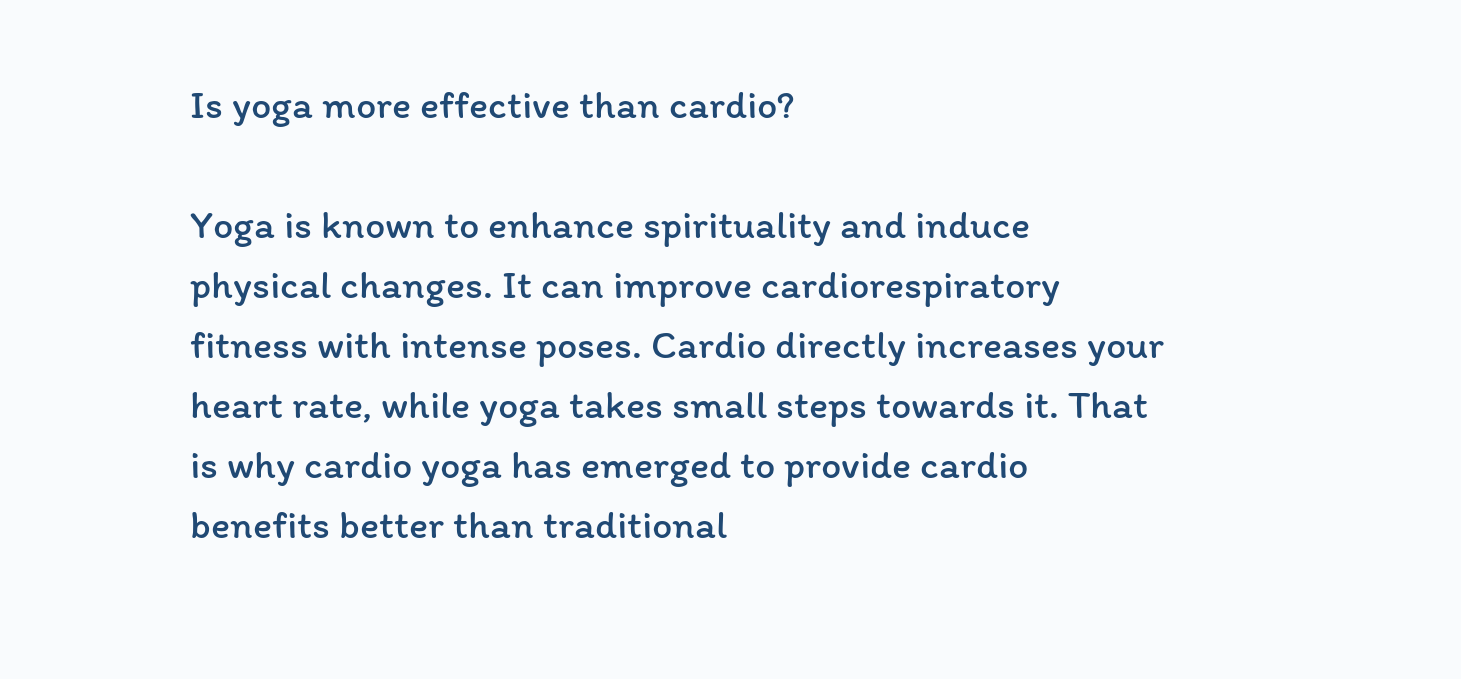Is yoga more effective than cardio?

Yoga is known to enhance spirituality and induce physical changes. It can improve cardiorespiratory fitness with intense poses. Cardio directly increases your heart rate, while yoga takes small steps towards it. That is why cardio yoga has emerged to provide cardio benefits better than traditional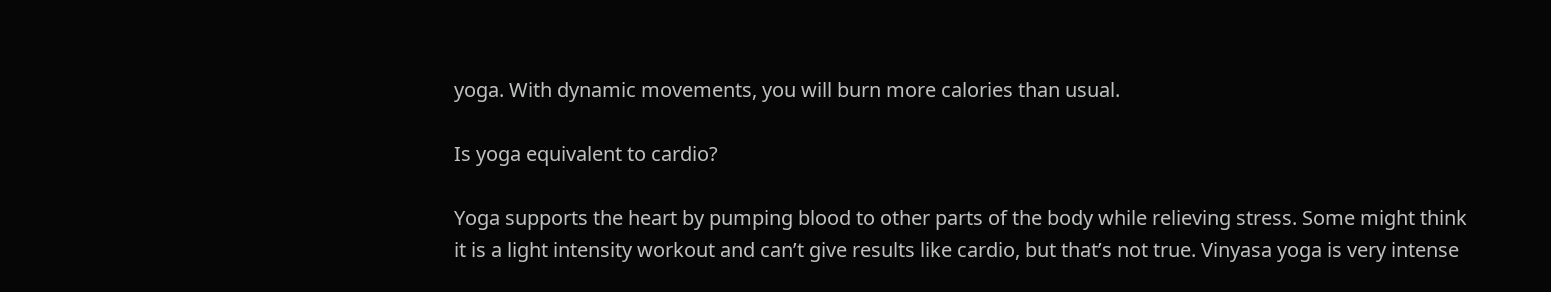yoga. With dynamic movements, you will burn more calories than usual.

Is yoga equivalent to cardio?

Yoga supports the heart by pumping blood to other parts of the body while relieving stress. Some might think it is a light intensity workout and can’t give results like cardio, but that’s not true. Vinyasa yoga is very intense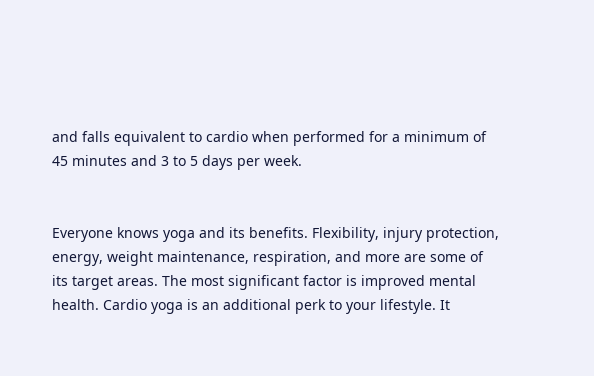and falls equivalent to cardio when performed for a minimum of 45 minutes and 3 to 5 days per week.


Everyone knows yoga and its benefits. Flexibility, injury protection, energy, weight maintenance, respiration, and more are some of its target areas. The most significant factor is improved mental health. Cardio yoga is an additional perk to your lifestyle. It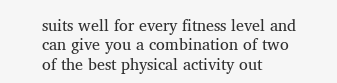suits well for every fitness level and can give you a combination of two of the best physical activity out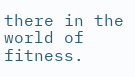there in the world of fitness.